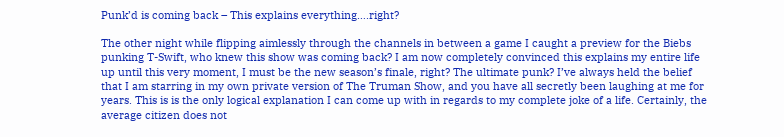Punk’d is coming back – This explains everything….right?

The other night while flipping aimlessly through the channels in between a game I caught a preview for the Biebs punking T-Swift, who knew this show was coming back? I am now completely convinced this explains my entire life up until this very moment, I must be the new season’s finale, right? The ultimate punk? I’ve always held the belief that I am starring in my own private version of The Truman Show, and you have all secretly been laughing at me for years. This is is the only logical explanation I can come up with in regards to my complete joke of a life. Certainly, the average citizen does not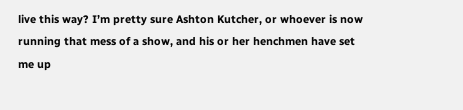live this way? I’m pretty sure Ashton Kutcher, or whoever is now running that mess of a show, and his or her henchmen have set me up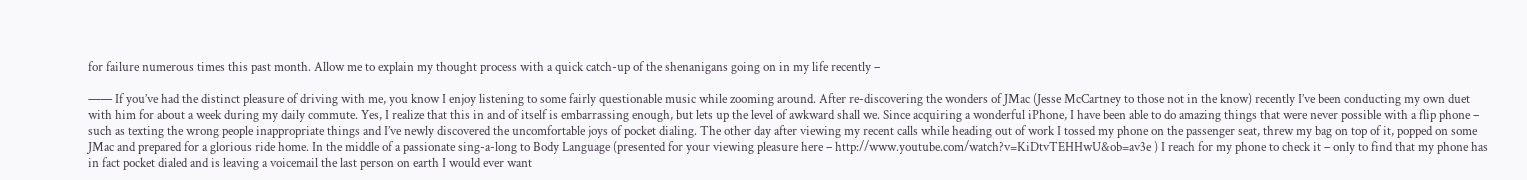for failure numerous times this past month. Allow me to explain my thought process with a quick catch-up of the shenanigans going on in my life recently –

—— If you’ve had the distinct pleasure of driving with me, you know I enjoy listening to some fairly questionable music while zooming around. After re-discovering the wonders of JMac (Jesse McCartney to those not in the know) recently I’ve been conducting my own duet with him for about a week during my daily commute. Yes, I realize that this in and of itself is embarrassing enough, but lets up the level of awkward shall we. Since acquiring a wonderful iPhone, I have been able to do amazing things that were never possible with a flip phone – such as texting the wrong people inappropriate things and I’ve newly discovered the uncomfortable joys of pocket dialing. The other day after viewing my recent calls while heading out of work I tossed my phone on the passenger seat, threw my bag on top of it, popped on some JMac and prepared for a glorious ride home. In the middle of a passionate sing-a-long to Body Language (presented for your viewing pleasure here – http://www.youtube.com/watch?v=KiDtvTEHHwU&ob=av3e ) I reach for my phone to check it – only to find that my phone has in fact pocket dialed and is leaving a voicemail the last person on earth I would ever want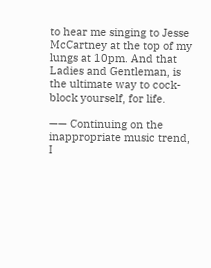to hear me singing to Jesse McCartney at the top of my lungs at 10pm. And that Ladies and Gentleman, is the ultimate way to cock-block yourself, for life.

—— Continuing on the inappropriate music trend, I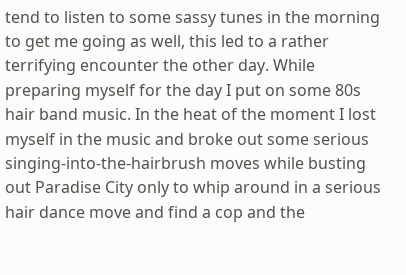tend to listen to some sassy tunes in the morning to get me going as well, this led to a rather terrifying encounter the other day. While preparing myself for the day I put on some 80s hair band music. In the heat of the moment I lost myself in the music and broke out some serious singing-into-the-hairbrush moves while busting out Paradise City only to whip around in a serious hair dance move and find a cop and the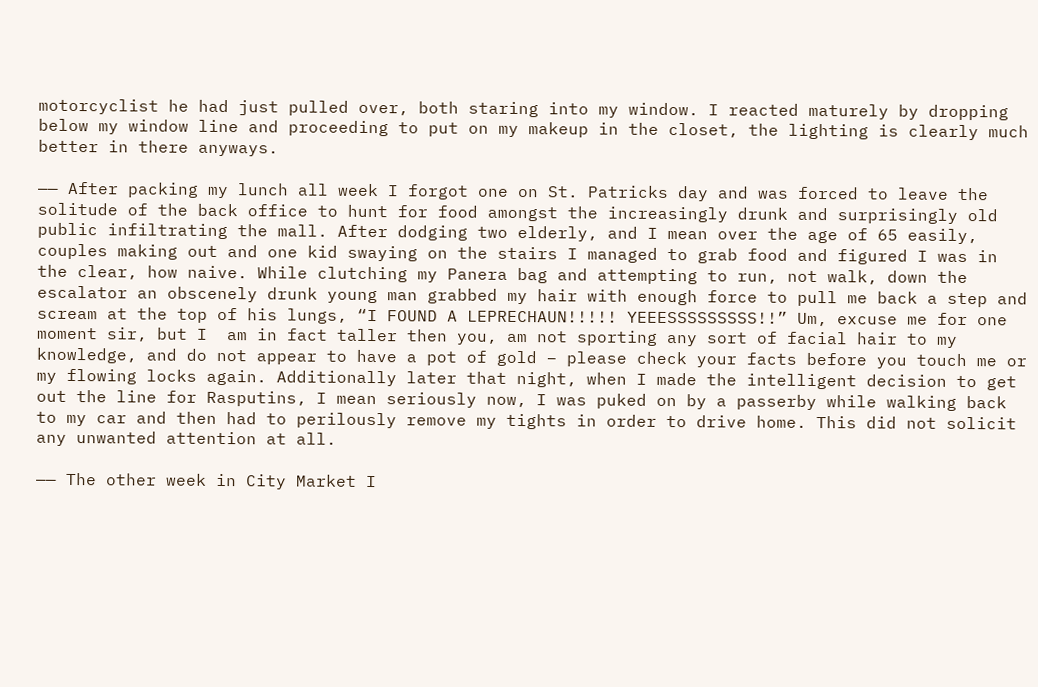motorcyclist he had just pulled over, both staring into my window. I reacted maturely by dropping below my window line and proceeding to put on my makeup in the closet, the lighting is clearly much better in there anyways.

—— After packing my lunch all week I forgot one on St. Patricks day and was forced to leave the solitude of the back office to hunt for food amongst the increasingly drunk and surprisingly old public infiltrating the mall. After dodging two elderly, and I mean over the age of 65 easily, couples making out and one kid swaying on the stairs I managed to grab food and figured I was in the clear, how naive. While clutching my Panera bag and attempting to run, not walk, down the escalator an obscenely drunk young man grabbed my hair with enough force to pull me back a step and scream at the top of his lungs, “I FOUND A LEPRECHAUN!!!!! YEEESSSSSSSSS!!” Um, excuse me for one moment sir, but I  am in fact taller then you, am not sporting any sort of facial hair to my knowledge, and do not appear to have a pot of gold – please check your facts before you touch me or my flowing locks again. Additionally later that night, when I made the intelligent decision to get out the line for Rasputins, I mean seriously now, I was puked on by a passerby while walking back to my car and then had to perilously remove my tights in order to drive home. This did not solicit any unwanted attention at all.

—— The other week in City Market I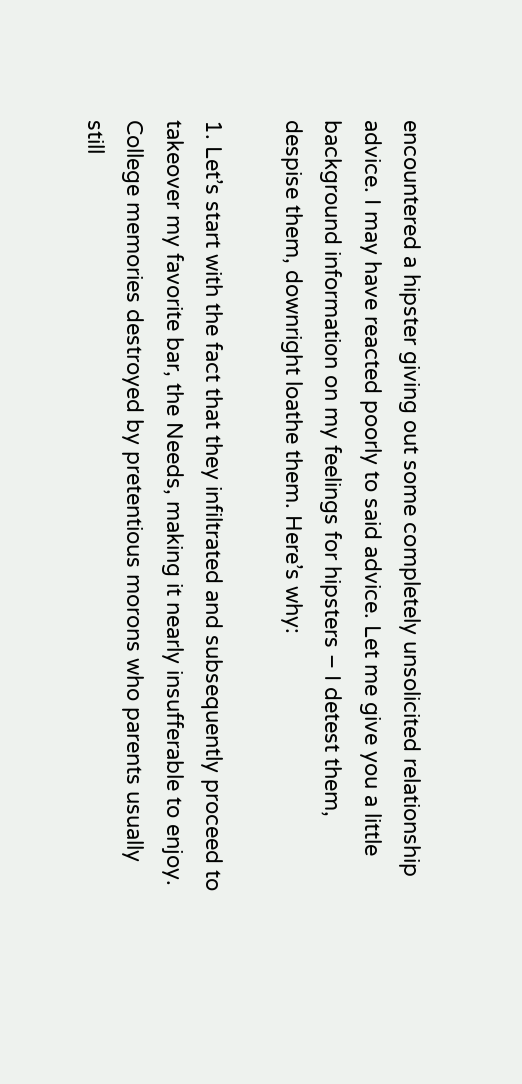encountered a hipster giving out some completely unsolicited relationship advice. I may have reacted poorly to said advice. Let me give you a little background information on my feelings for hipsters – I detest them, despise them, downright loathe them. Here’s why:

1. Let’s start with the fact that they infiltrated and subsequently proceed to takeover my favorite bar, the Needs, making it nearly insufferable to enjoy. College memories destroyed by pretentious morons who parents usually still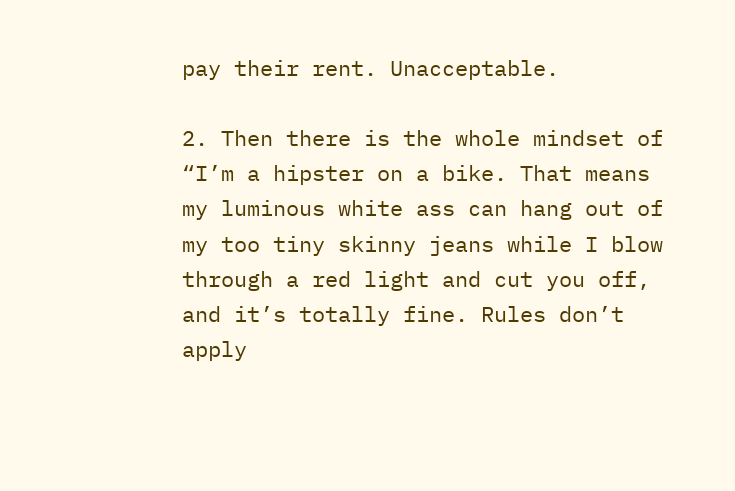pay their rent. Unacceptable.

2. Then there is the whole mindset of “I’m a hipster on a bike. That means my luminous white ass can hang out of my too tiny skinny jeans while I blow through a red light and cut you off, and it’s totally fine. Rules don’t apply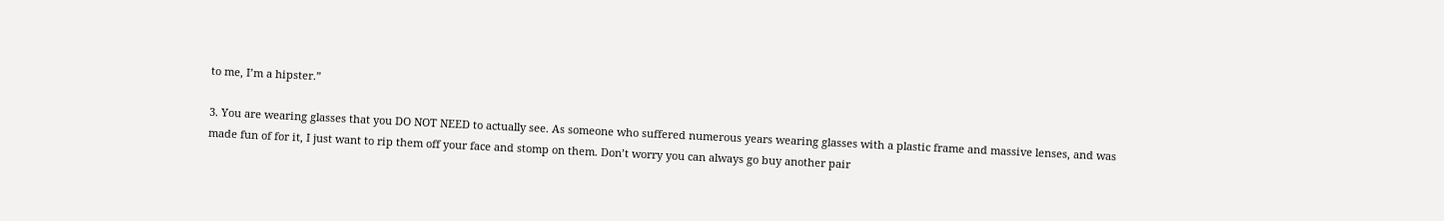to me, I’m a hipster.”

3. You are wearing glasses that you DO NOT NEED to actually see. As someone who suffered numerous years wearing glasses with a plastic frame and massive lenses, and was made fun of for it, I just want to rip them off your face and stomp on them. Don’t worry you can always go buy another pair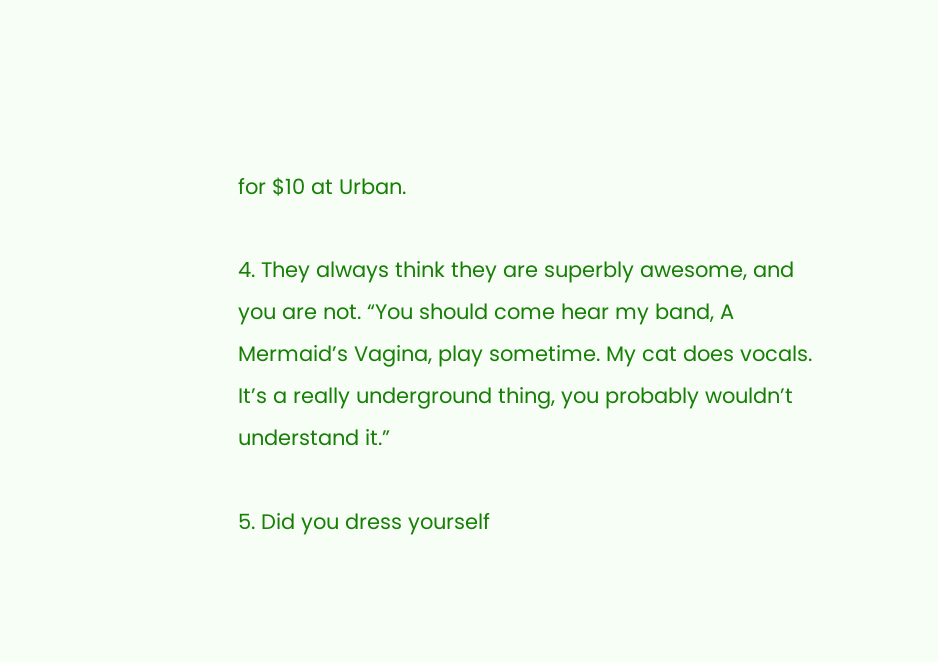for $10 at Urban.

4. They always think they are superbly awesome, and you are not. “You should come hear my band, A Mermaid’s Vagina, play sometime. My cat does vocals. It’s a really underground thing, you probably wouldn’t understand it.”

5. Did you dress yourself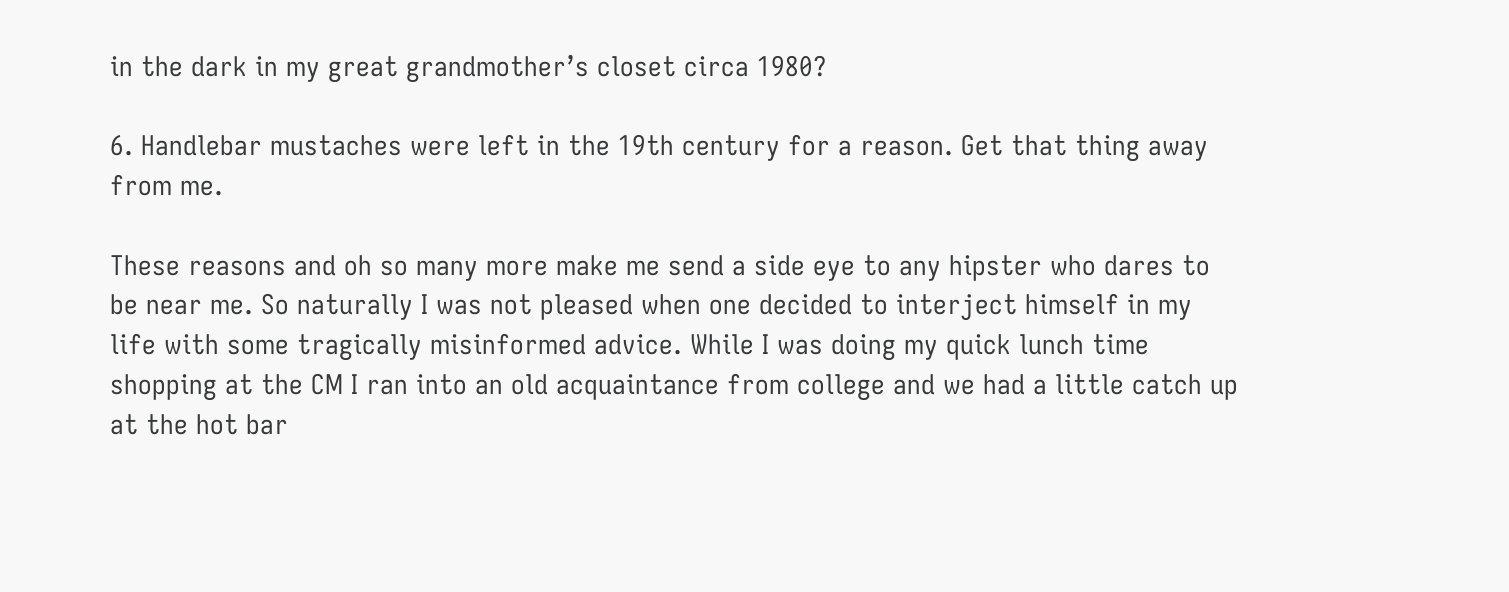in the dark in my great grandmother’s closet circa 1980?

6. Handlebar mustaches were left in the 19th century for a reason. Get that thing away from me.

These reasons and oh so many more make me send a side eye to any hipster who dares to be near me. So naturally I was not pleased when one decided to interject himself in my life with some tragically misinformed advice. While I was doing my quick lunch time shopping at the CM I ran into an old acquaintance from college and we had a little catch up at the hot bar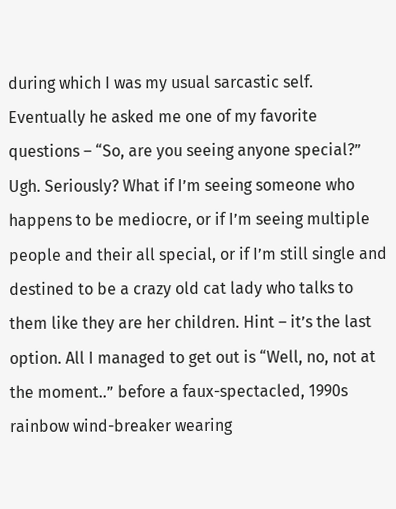during which I was my usual sarcastic self. Eventually he asked me one of my favorite questions – “So, are you seeing anyone special?” Ugh. Seriously? What if I’m seeing someone who happens to be mediocre, or if I’m seeing multiple people and their all special, or if I’m still single and destined to be a crazy old cat lady who talks to them like they are her children. Hint – it’s the last option. All I managed to get out is “Well, no, not at the moment..” before a faux-spectacled, 1990s rainbow wind-breaker wearing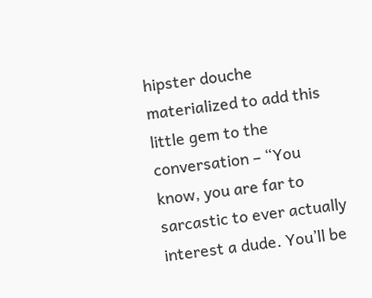hipster douche materialized to add this little gem to the conversation – “You know, you are far to sarcastic to ever actually interest a dude. You’ll be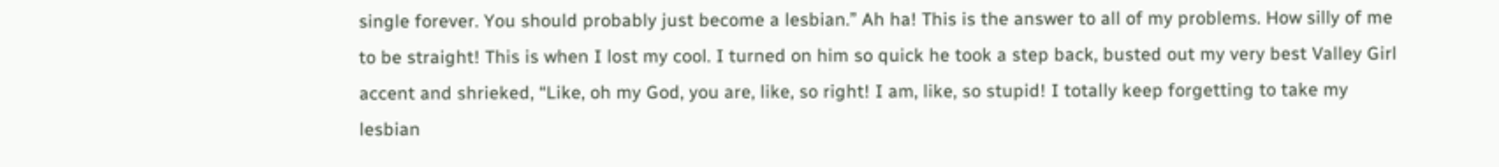single forever. You should probably just become a lesbian.” Ah ha! This is the answer to all of my problems. How silly of me to be straight! This is when I lost my cool. I turned on him so quick he took a step back, busted out my very best Valley Girl accent and shrieked, “Like, oh my God, you are, like, so right! I am, like, so stupid! I totally keep forgetting to take my lesbian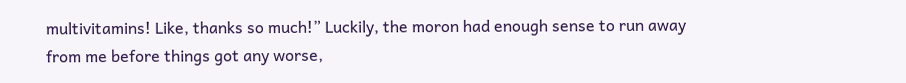multivitamins! Like, thanks so much!” Luckily, the moron had enough sense to run away from me before things got any worse,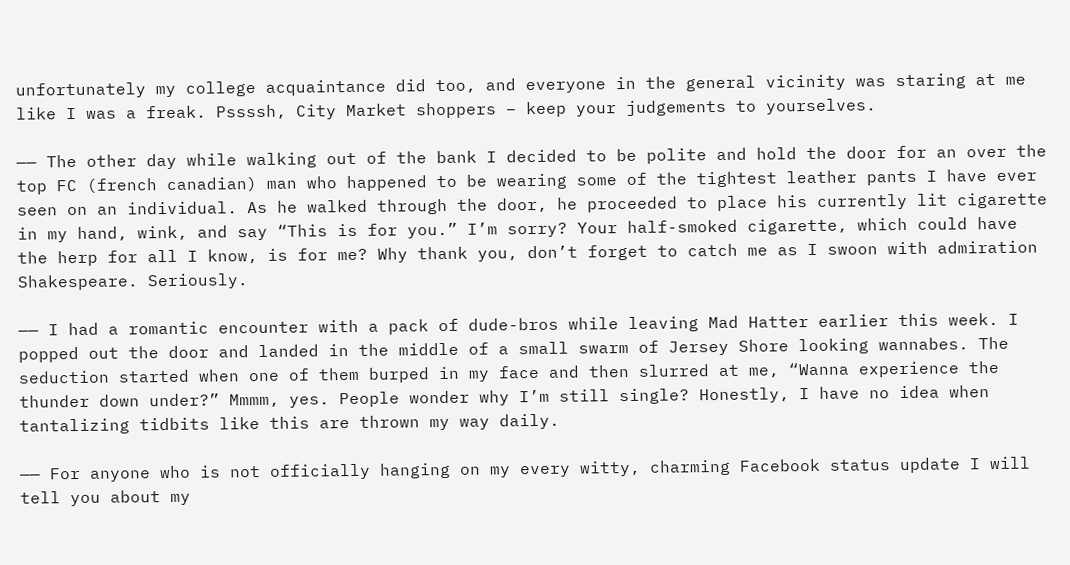unfortunately my college acquaintance did too, and everyone in the general vicinity was staring at me like I was a freak. Pssssh, City Market shoppers – keep your judgements to yourselves.

—— The other day while walking out of the bank I decided to be polite and hold the door for an over the top FC (french canadian) man who happened to be wearing some of the tightest leather pants I have ever seen on an individual. As he walked through the door, he proceeded to place his currently lit cigarette in my hand, wink, and say “This is for you.” I’m sorry? Your half-smoked cigarette, which could have the herp for all I know, is for me? Why thank you, don’t forget to catch me as I swoon with admiration Shakespeare. Seriously.

—— I had a romantic encounter with a pack of dude-bros while leaving Mad Hatter earlier this week. I popped out the door and landed in the middle of a small swarm of Jersey Shore looking wannabes. The seduction started when one of them burped in my face and then slurred at me, “Wanna experience the thunder down under?” Mmmm, yes. People wonder why I’m still single? Honestly, I have no idea when tantalizing tidbits like this are thrown my way daily.

—— For anyone who is not officially hanging on my every witty, charming Facebook status update I will tell you about my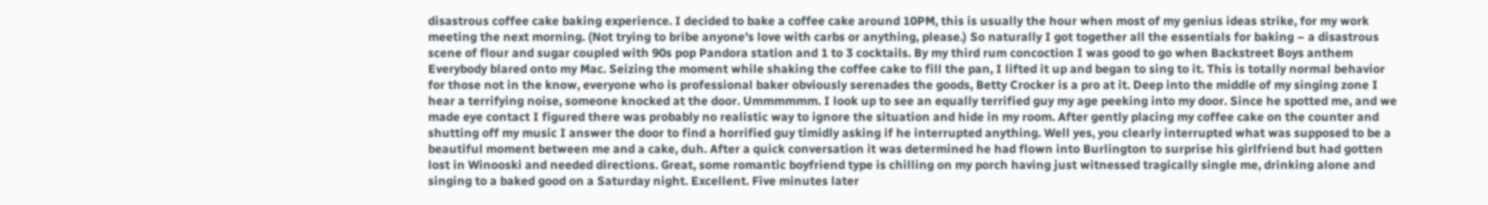disastrous coffee cake baking experience. I decided to bake a coffee cake around 10PM, this is usually the hour when most of my genius ideas strike, for my work meeting the next morning. (Not trying to bribe anyone’s love with carbs or anything, please.) So naturally I got together all the essentials for baking – a disastrous scene of flour and sugar coupled with 90s pop Pandora station and 1 to 3 cocktails. By my third rum concoction I was good to go when Backstreet Boys anthem Everybody blared onto my Mac. Seizing the moment while shaking the coffee cake to fill the pan, I lifted it up and began to sing to it. This is totally normal behavior for those not in the know, everyone who is professional baker obviously serenades the goods, Betty Crocker is a pro at it. Deep into the middle of my singing zone I hear a terrifying noise, someone knocked at the door. Ummmmmm. I look up to see an equally terrified guy my age peeking into my door. Since he spotted me, and we made eye contact I figured there was probably no realistic way to ignore the situation and hide in my room. After gently placing my coffee cake on the counter and shutting off my music I answer the door to find a horrified guy timidly asking if he interrupted anything. Well yes, you clearly interrupted what was supposed to be a beautiful moment between me and a cake, duh. After a quick conversation it was determined he had flown into Burlington to surprise his girlfriend but had gotten lost in Winooski and needed directions. Great, some romantic boyfriend type is chilling on my porch having just witnessed tragically single me, drinking alone and singing to a baked good on a Saturday night. Excellent. Five minutes later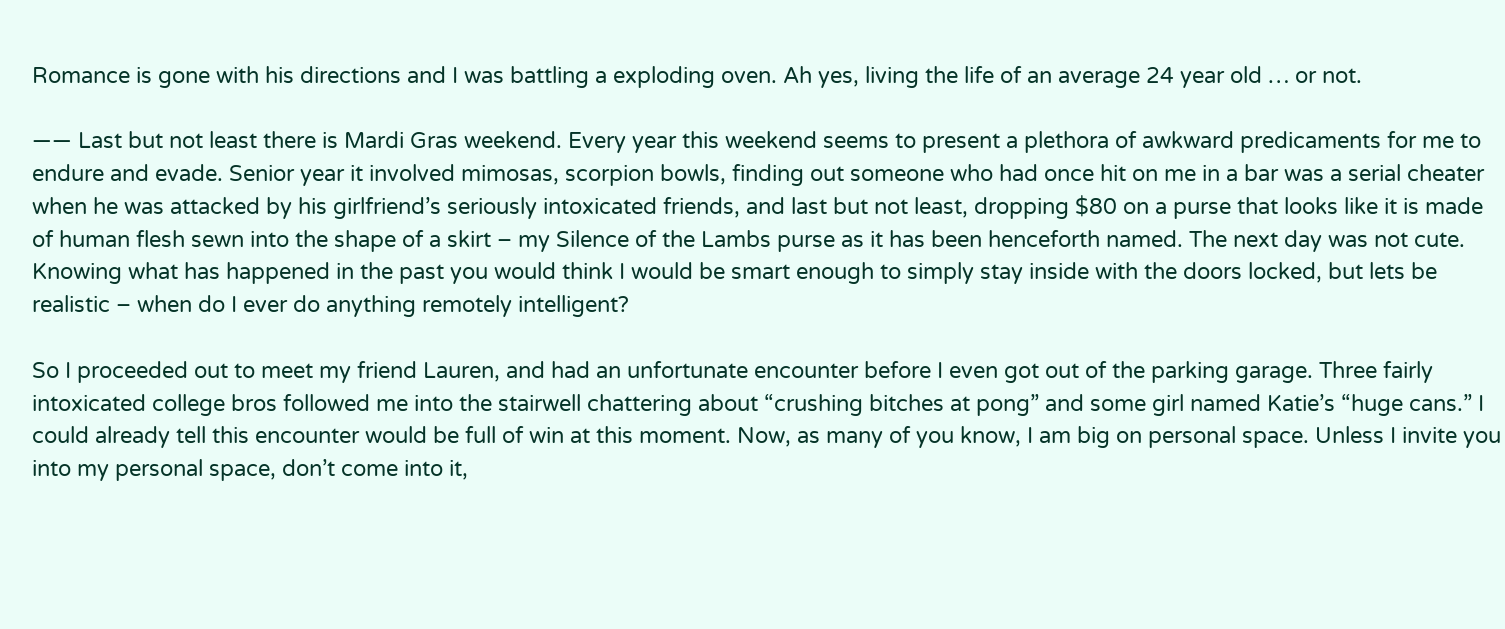Romance is gone with his directions and I was battling a exploding oven. Ah yes, living the life of an average 24 year old … or not.

—— Last but not least there is Mardi Gras weekend. Every year this weekend seems to present a plethora of awkward predicaments for me to endure and evade. Senior year it involved mimosas, scorpion bowls, finding out someone who had once hit on me in a bar was a serial cheater when he was attacked by his girlfriend’s seriously intoxicated friends, and last but not least, dropping $80 on a purse that looks like it is made of human flesh sewn into the shape of a skirt – my Silence of the Lambs purse as it has been henceforth named. The next day was not cute. Knowing what has happened in the past you would think I would be smart enough to simply stay inside with the doors locked, but lets be realistic – when do I ever do anything remotely intelligent?

So I proceeded out to meet my friend Lauren, and had an unfortunate encounter before I even got out of the parking garage. Three fairly intoxicated college bros followed me into the stairwell chattering about “crushing bitches at pong” and some girl named Katie’s “huge cans.” I could already tell this encounter would be full of win at this moment. Now, as many of you know, I am big on personal space. Unless I invite you into my personal space, don’t come into it,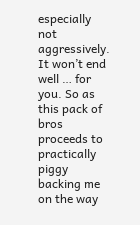especially not aggressively. It won’t end well … for you. So as this pack of bros proceeds to practically piggy backing me on the way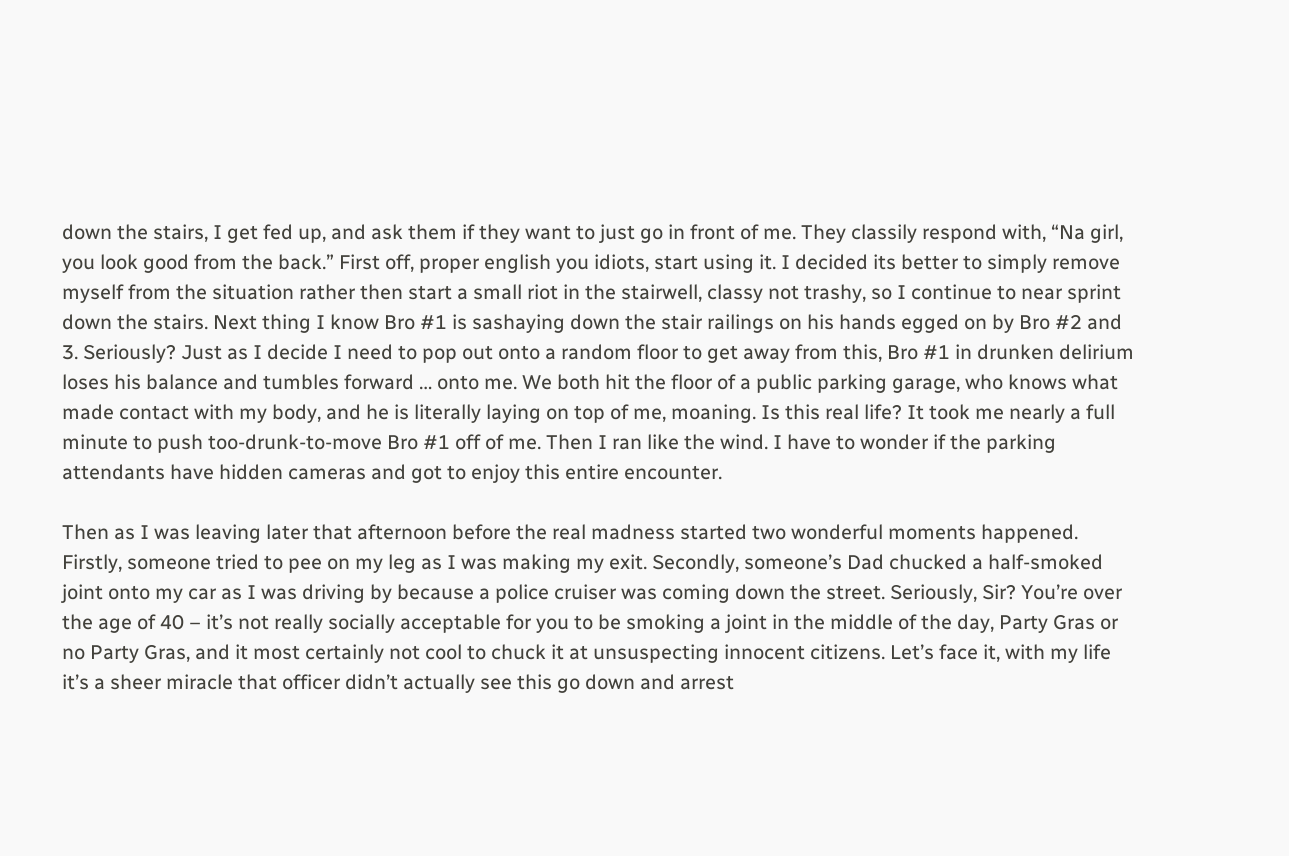down the stairs, I get fed up, and ask them if they want to just go in front of me. They classily respond with, “Na girl, you look good from the back.” First off, proper english you idiots, start using it. I decided its better to simply remove myself from the situation rather then start a small riot in the stairwell, classy not trashy, so I continue to near sprint down the stairs. Next thing I know Bro #1 is sashaying down the stair railings on his hands egged on by Bro #2 and 3. Seriously? Just as I decide I need to pop out onto a random floor to get away from this, Bro #1 in drunken delirium loses his balance and tumbles forward … onto me. We both hit the floor of a public parking garage, who knows what made contact with my body, and he is literally laying on top of me, moaning. Is this real life? It took me nearly a full minute to push too-drunk-to-move Bro #1 off of me. Then I ran like the wind. I have to wonder if the parking attendants have hidden cameras and got to enjoy this entire encounter.

Then as I was leaving later that afternoon before the real madness started two wonderful moments happened. Firstly, someone tried to pee on my leg as I was making my exit. Secondly, someone’s Dad chucked a half-smoked joint onto my car as I was driving by because a police cruiser was coming down the street. Seriously, Sir? You’re over the age of 40 – it’s not really socially acceptable for you to be smoking a joint in the middle of the day, Party Gras or no Party Gras, and it most certainly not cool to chuck it at unsuspecting innocent citizens. Let’s face it, with my life it’s a sheer miracle that officer didn’t actually see this go down and arrest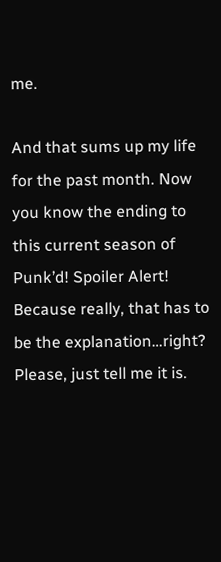me.

And that sums up my life for the past month. Now you know the ending to this current season of Punk’d! Spoiler Alert! Because really, that has to be the explanation…right? Please, just tell me it is.